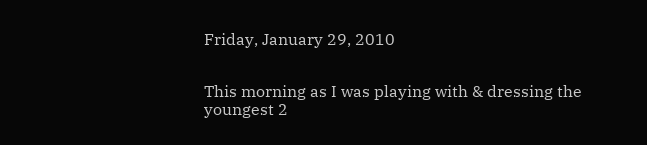Friday, January 29, 2010


This morning as I was playing with & dressing the youngest 2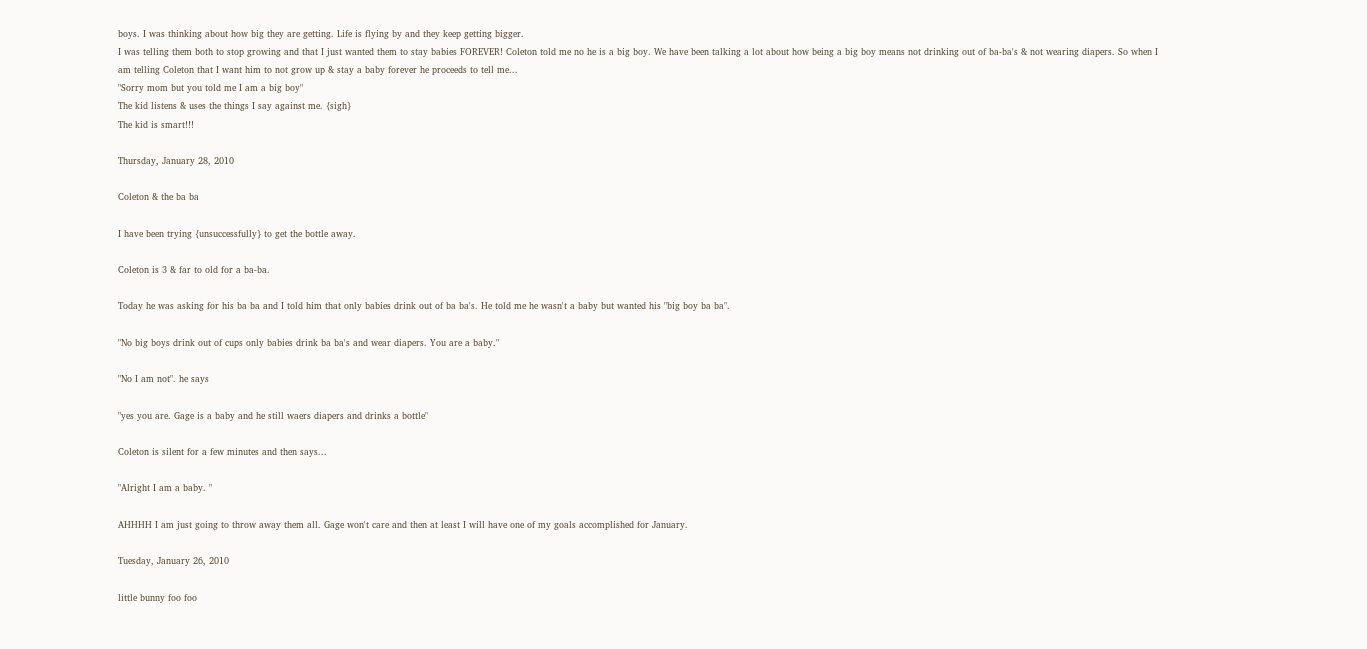boys. I was thinking about how big they are getting. Life is flying by and they keep getting bigger.
I was telling them both to stop growing and that I just wanted them to stay babies FOREVER! Coleton told me no he is a big boy. We have been talking a lot about how being a big boy means not drinking out of ba-ba's & not wearing diapers. So when I am telling Coleton that I want him to not grow up & stay a baby forever he proceeds to tell me...
"Sorry mom but you told me I am a big boy"
The kid listens & uses the things I say against me. {sigh}
The kid is smart!!!

Thursday, January 28, 2010

Coleton & the ba ba

I have been trying {unsuccessfully} to get the bottle away.

Coleton is 3 & far to old for a ba-ba.

Today he was asking for his ba ba and I told him that only babies drink out of ba ba's. He told me he wasn't a baby but wanted his "big boy ba ba".

"No big boys drink out of cups only babies drink ba ba's and wear diapers. You are a baby."

"No I am not". he says

"yes you are. Gage is a baby and he still waers diapers and drinks a bottle"

Coleton is silent for a few minutes and then says...

"Alright I am a baby. "

AHHHH I am just going to throw away them all. Gage won't care and then at least I will have one of my goals accomplished for January.

Tuesday, January 26, 2010

little bunny foo foo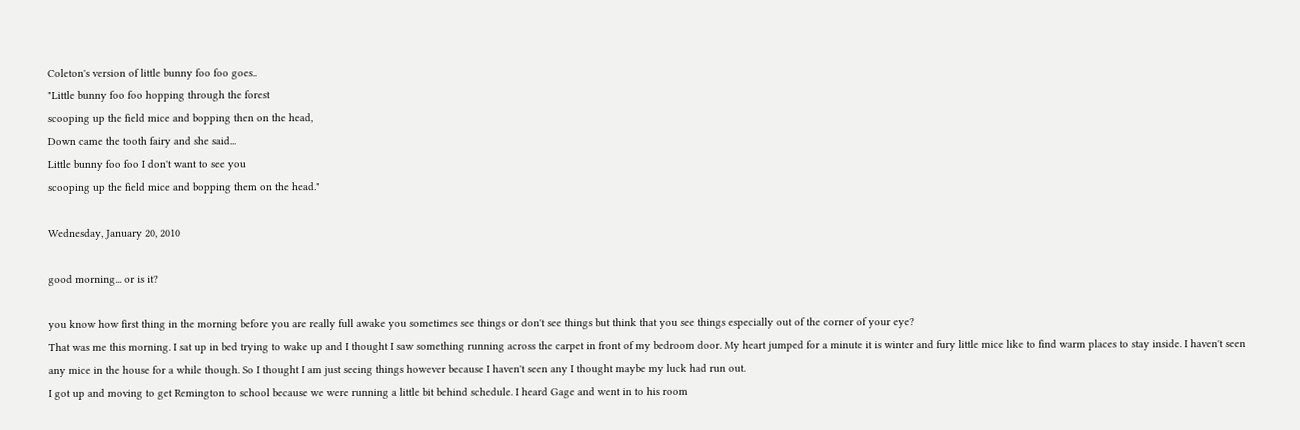Coleton's version of little bunny foo foo goes..
"Little bunny foo foo hopping through the forest
scooping up the field mice and bopping then on the head,
Down came the tooth fairy and she said...
Little bunny foo foo I don't want to see you
scooping up the field mice and bopping them on the head."

Wednesday, January 20, 2010

good morning... or is it?

you know how first thing in the morning before you are really full awake you sometimes see things or don't see things but think that you see things especially out of the corner of your eye?
That was me this morning. I sat up in bed trying to wake up and I thought I saw something running across the carpet in front of my bedroom door. My heart jumped for a minute it is winter and fury little mice like to find warm places to stay inside. I haven't seen any mice in the house for a while though. So I thought I am just seeing things however because I haven't seen any I thought maybe my luck had run out.
I got up and moving to get Remington to school because we were running a little bit behind schedule. I heard Gage and went in to his room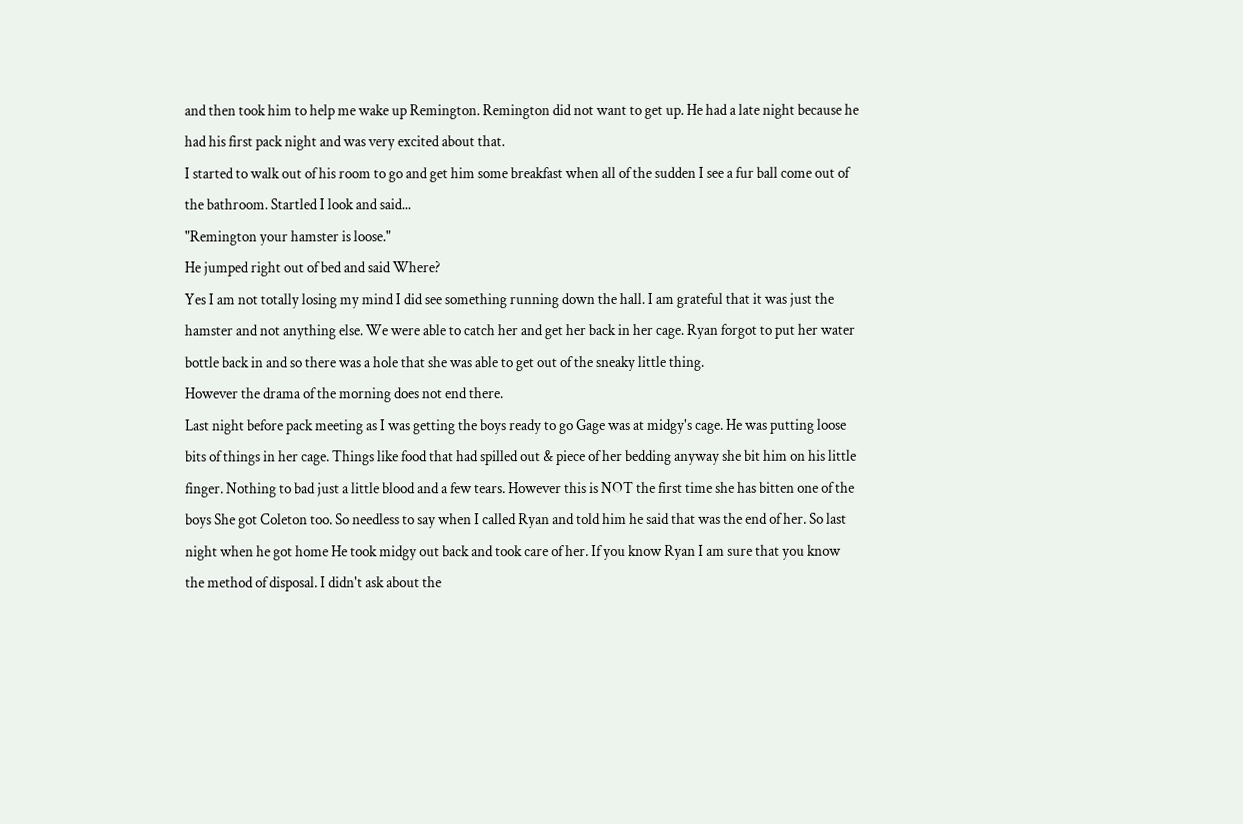and then took him to help me wake up Remington. Remington did not want to get up. He had a late night because he had his first pack night and was very excited about that.
I started to walk out of his room to go and get him some breakfast when all of the sudden I see a fur ball come out of the bathroom. Startled I look and said...
"Remington your hamster is loose."
He jumped right out of bed and said Where?
Yes I am not totally losing my mind I did see something running down the hall. I am grateful that it was just the hamster and not anything else. We were able to catch her and get her back in her cage. Ryan forgot to put her water bottle back in and so there was a hole that she was able to get out of the sneaky little thing.
However the drama of the morning does not end there.
Last night before pack meeting as I was getting the boys ready to go Gage was at midgy's cage. He was putting loose bits of things in her cage. Things like food that had spilled out & piece of her bedding anyway she bit him on his little finger. Nothing to bad just a little blood and a few tears. However this is NOT the first time she has bitten one of the boys She got Coleton too. So needless to say when I called Ryan and told him he said that was the end of her. So last night when he got home He took midgy out back and took care of her. If you know Ryan I am sure that you know the method of disposal. I didn't ask about the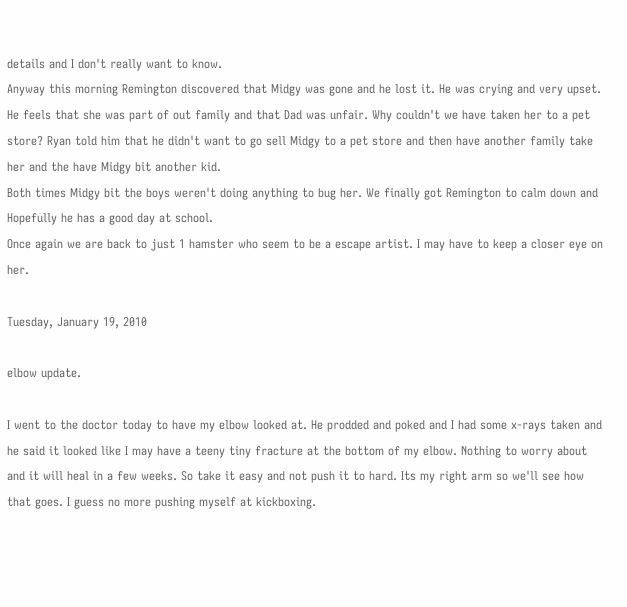details and I don't really want to know.
Anyway this morning Remington discovered that Midgy was gone and he lost it. He was crying and very upset. He feels that she was part of out family and that Dad was unfair. Why couldn't we have taken her to a pet store? Ryan told him that he didn't want to go sell Midgy to a pet store and then have another family take her and the have Midgy bit another kid.
Both times Midgy bit the boys weren't doing anything to bug her. We finally got Remington to calm down and Hopefully he has a good day at school.
Once again we are back to just 1 hamster who seem to be a escape artist. I may have to keep a closer eye on her.

Tuesday, January 19, 2010

elbow update.

I went to the doctor today to have my elbow looked at. He prodded and poked and I had some x-rays taken and he said it looked like I may have a teeny tiny fracture at the bottom of my elbow. Nothing to worry about and it will heal in a few weeks. So take it easy and not push it to hard. Its my right arm so we'll see how that goes. I guess no more pushing myself at kickboxing.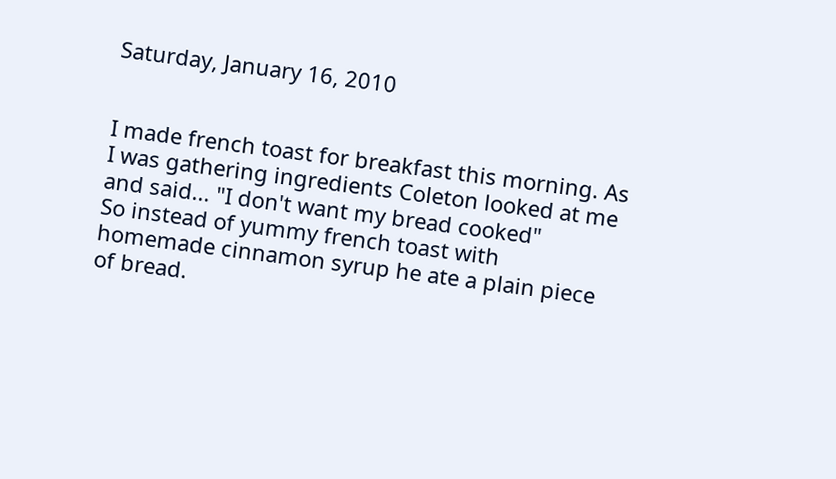Saturday, January 16, 2010


I made french toast for breakfast this morning. As I was gathering ingredients Coleton looked at me and said... "I don't want my bread cooked"
So instead of yummy french toast with homemade cinnamon syrup he ate a plain piece of bread.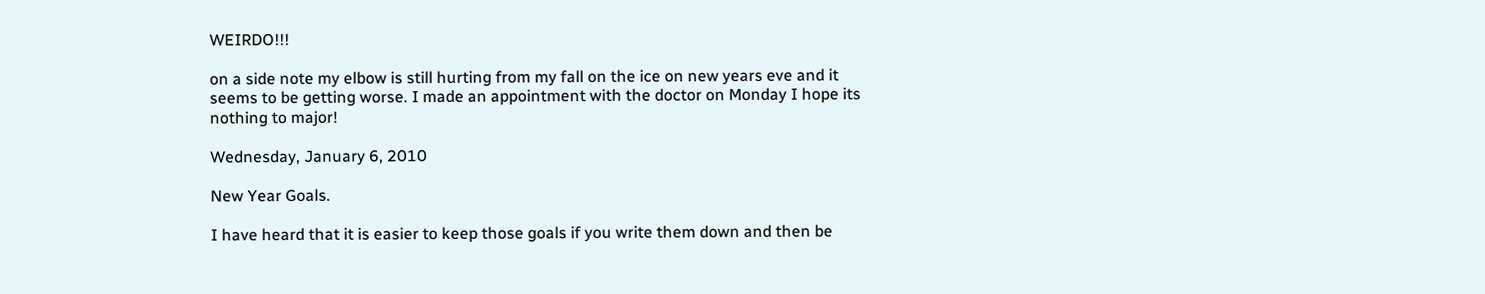WEIRDO!!!

on a side note my elbow is still hurting from my fall on the ice on new years eve and it seems to be getting worse. I made an appointment with the doctor on Monday I hope its nothing to major!

Wednesday, January 6, 2010

New Year Goals.

I have heard that it is easier to keep those goals if you write them down and then be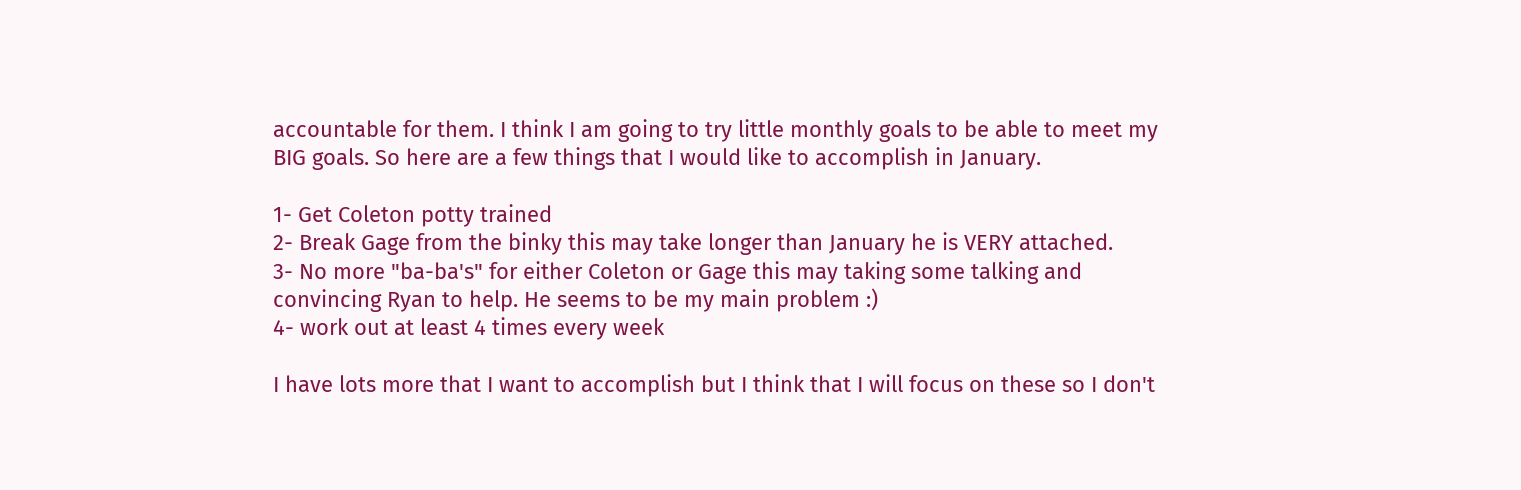accountable for them. I think I am going to try little monthly goals to be able to meet my BIG goals. So here are a few things that I would like to accomplish in January.

1- Get Coleton potty trained
2- Break Gage from the binky this may take longer than January he is VERY attached.
3- No more "ba-ba's" for either Coleton or Gage this may taking some talking and convincing Ryan to help. He seems to be my main problem :)
4- work out at least 4 times every week

I have lots more that I want to accomplish but I think that I will focus on these so I don't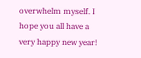overwhelm myself. I hope you all have a very happy new year!